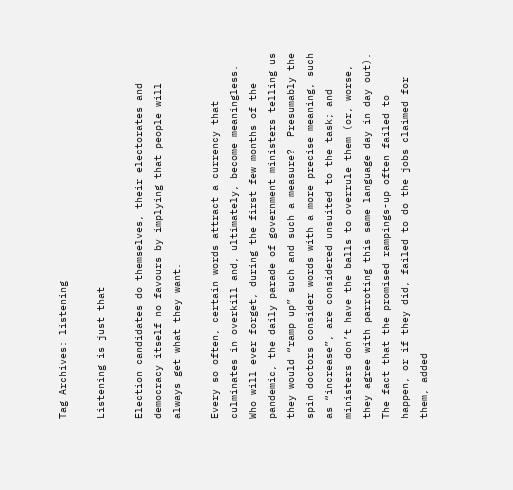Tag Archives: listening

Listening is just that

Election candidates do themselves, their electorates and democracy itself no favours by implying that people will always get what they want.

Every so often, certain words attract a currency that culminates in overkill and, ultimately, become meaningless.  Who will ever forget, during the first few months of the pandemic, the daily parade of government ministers telling us they would “ramp up” such and such a measure?  Presumably the spin doctors consider words with a more precise meaning, such as “increase”, are considered unsuited to the task; and ministers don’t have the balls to overrule them (or, worse, they agree with parroting this same language day in day out). The fact that the promised rampings-up often failed to happen, or if they did, failed to do the jobs claimed for them, added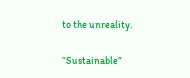to the unreality.

“Sustainable”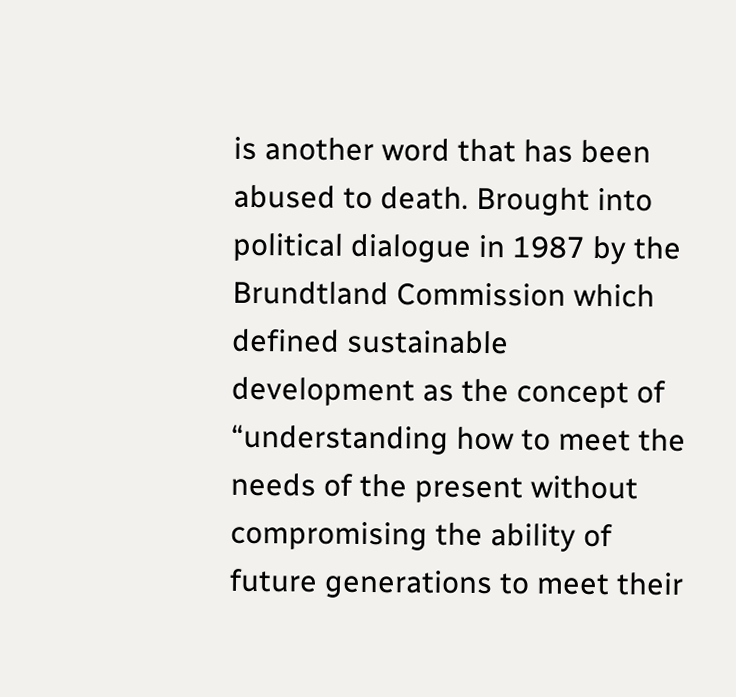is another word that has been abused to death. Brought into political dialogue in 1987 by the Brundtland Commission which defined sustainable development as the concept of “understanding how to meet the needs of the present without compromising the ability of future generations to meet their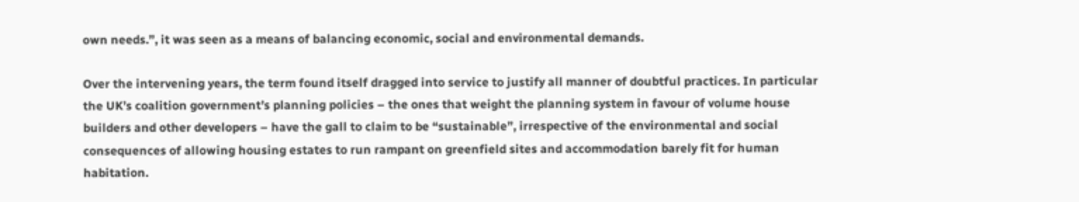own needs.”, it was seen as a means of balancing economic, social and environmental demands.

Over the intervening years, the term found itself dragged into service to justify all manner of doubtful practices. In particular the UK’s coalition government’s planning policies – the ones that weight the planning system in favour of volume house builders and other developers – have the gall to claim to be “sustainable”, irrespective of the environmental and social consequences of allowing housing estates to run rampant on greenfield sites and accommodation barely fit for human habitation.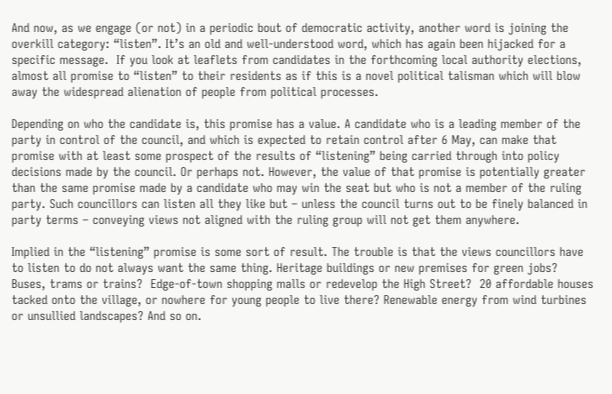And now, as we engage (or not) in a periodic bout of democratic activity, another word is joining the overkill category: “listen”. It’s an old and well-understood word, which has again been hijacked for a specific message.  If you look at leaflets from candidates in the forthcoming local authority elections, almost all promise to “listen” to their residents as if this is a novel political talisman which will blow away the widespread alienation of people from political processes.

Depending on who the candidate is, this promise has a value. A candidate who is a leading member of the party in control of the council, and which is expected to retain control after 6 May, can make that promise with at least some prospect of the results of “listening” being carried through into policy decisions made by the council. Or perhaps not. However, the value of that promise is potentially greater than the same promise made by a candidate who may win the seat but who is not a member of the ruling party. Such councillors can listen all they like but – unless the council turns out to be finely balanced in party terms – conveying views not aligned with the ruling group will not get them anywhere.

Implied in the “listening” promise is some sort of result. The trouble is that the views councillors have to listen to do not always want the same thing. Heritage buildings or new premises for green jobs?  Buses, trams or trains?  Edge-of-town shopping malls or redevelop the High Street?  20 affordable houses tacked onto the village, or nowhere for young people to live there? Renewable energy from wind turbines or unsullied landscapes? And so on.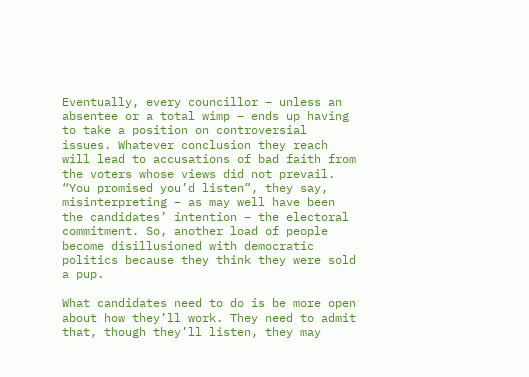Eventually, every councillor – unless an absentee or a total wimp – ends up having to take a position on controversial issues. Whatever conclusion they reach will lead to accusations of bad faith from the voters whose views did not prevail. “You promised you’d listen”, they say, misinterpreting – as may well have been the candidates’ intention – the electoral commitment. So, another load of people become disillusioned with democratic politics because they think they were sold a pup.

What candidates need to do is be more open about how they’ll work. They need to admit that, though they’ll listen, they may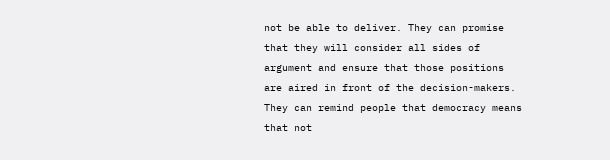not be able to deliver. They can promise that they will consider all sides of argument and ensure that those positions are aired in front of the decision-makers. They can remind people that democracy means that not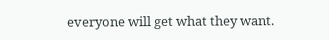everyone will get what they want.